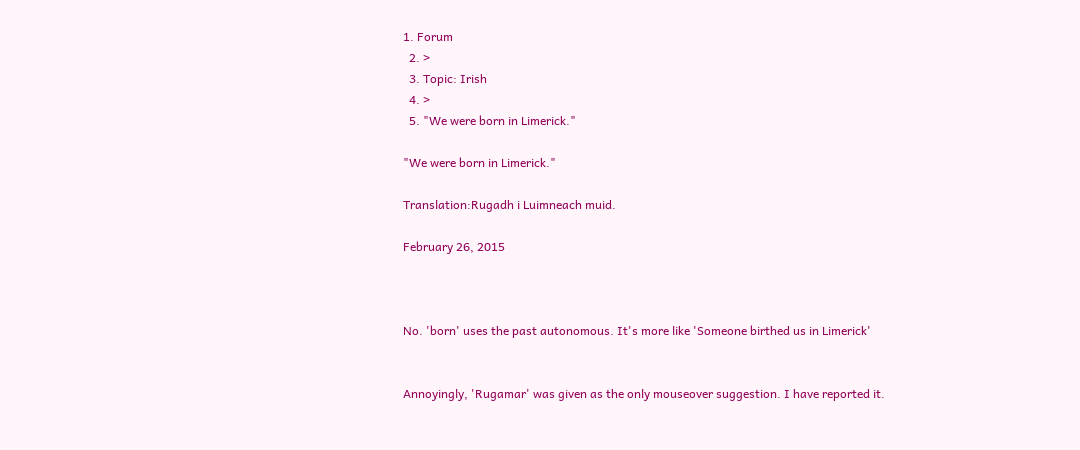1. Forum
  2. >
  3. Topic: Irish
  4. >
  5. "We were born in Limerick."

"We were born in Limerick."

Translation:Rugadh i Luimneach muid.

February 26, 2015



No. 'born' uses the past autonomous. It's more like 'Someone birthed us in Limerick'


Annoyingly, 'Rugamar' was given as the only mouseover suggestion. I have reported it.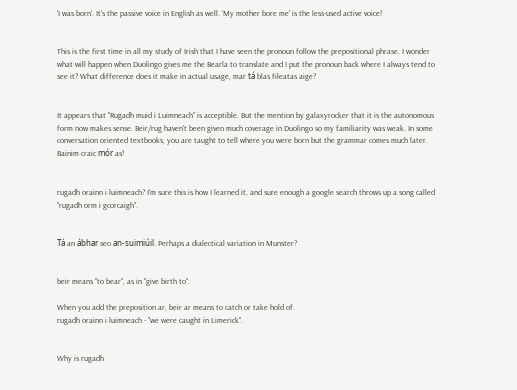'I was born'. It's the passive voice in English as well. 'My mother bore me' is the less-used active voice!


This is the first time in all my study of Irish that I have seen the pronoun follow the prepositional phrase. I wonder what will happen when Duolingo gives me the Bearla to translate and I put the pronoun back where I always tend to see it? What difference does it make in actual usage, mar tá blas fileatas aige?


It appears that "Rugadh muid i Luimneach" is acceptible. But the mention by galaxyrocker that it is the autonomous form now makes sense. Beir/rug haven't been given much coverage in Duolingo so my familiarity was weak. In some conversation oriented textbooks, you are taught to tell where you were born but the grammar comes much later. Bainim craic mór as!


rugadh orainn i luimneach? I'm sure this is how I learned it, and sure enough a google search throws up a song called "rugadh orm i gcorcaigh".


Tá an ábhar seo an-suimiúil. Perhaps a dialectical variation in Munster?


beir means "to bear", as in "give birth to".

When you add the preposition ar, beir ar means to catch or take hold of.
rugadh orainn i luimneach - "we were caught in Limerick".


Why is rugadh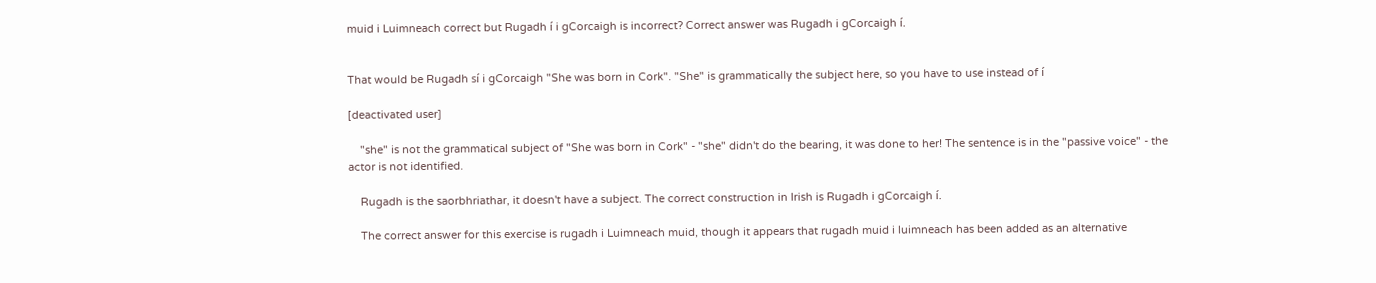muid i Luimneach correct but Rugadh í i gCorcaigh is incorrect? Correct answer was Rugadh i gCorcaigh í.


That would be Rugadh sí i gCorcaigh "She was born in Cork". "She" is grammatically the subject here, so you have to use instead of í

[deactivated user]

    "she" is not the grammatical subject of "She was born in Cork" - "she" didn't do the bearing, it was done to her! The sentence is in the "passive voice" - the actor is not identified.

    Rugadh is the saorbhriathar, it doesn't have a subject. The correct construction in Irish is Rugadh i gCorcaigh í.

    The correct answer for this exercise is rugadh i Luimneach muid, though it appears that rugadh muid i luimneach has been added as an alternative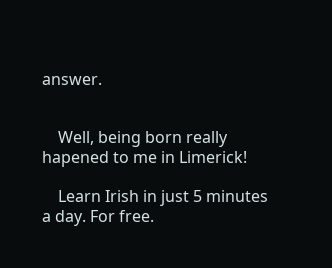answer.


    Well, being born really hapened to me in Limerick!

    Learn Irish in just 5 minutes a day. For free.